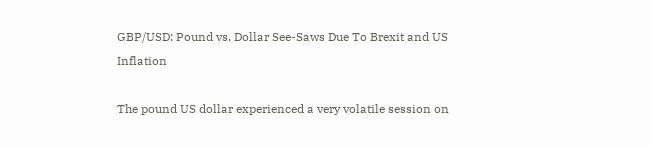GBP/USD: Pound vs. Dollar See-Saws Due To Brexit and US Inflation

The pound US dollar experienced a very volatile session on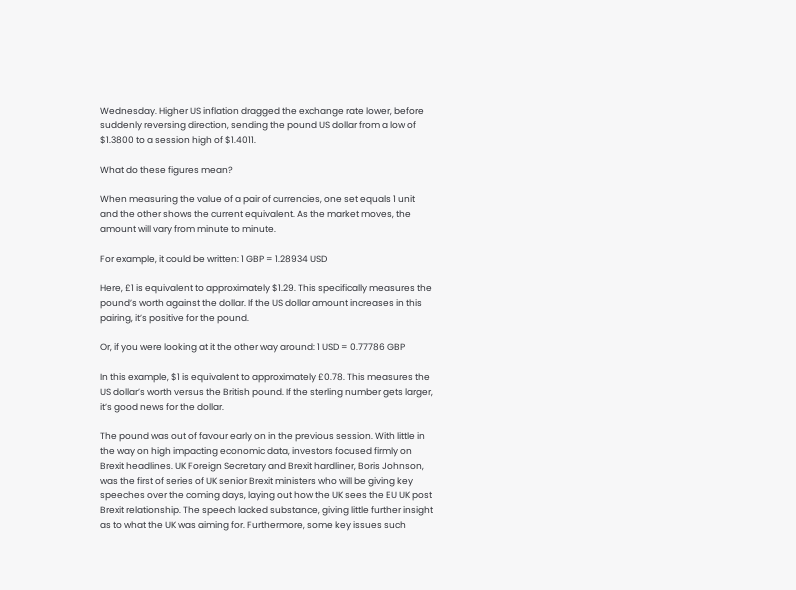Wednesday. Higher US inflation dragged the exchange rate lower, before suddenly reversing direction, sending the pound US dollar from a low of $1.3800 to a session high of $1.4011.

What do these figures mean?

When measuring the value of a pair of currencies, one set equals 1 unit and the other shows the current equivalent. As the market moves, the amount will vary from minute to minute.

For example, it could be written: 1 GBP = 1.28934 USD

Here, £1 is equivalent to approximately $1.29. This specifically measures the pound’s worth against the dollar. If the US dollar amount increases in this pairing, it’s positive for the pound.

Or, if you were looking at it the other way around: 1 USD = 0.77786 GBP

In this example, $1 is equivalent to approximately £0.78. This measures the US dollar’s worth versus the British pound. If the sterling number gets larger, it’s good news for the dollar.

The pound was out of favour early on in the previous session. With little in the way on high impacting economic data, investors focused firmly on Brexit headlines. UK Foreign Secretary and Brexit hardliner, Boris Johnson, was the first of series of UK senior Brexit ministers who will be giving key speeches over the coming days, laying out how the UK sees the EU UK post Brexit relationship. The speech lacked substance, giving little further insight as to what the UK was aiming for. Furthermore, some key issues such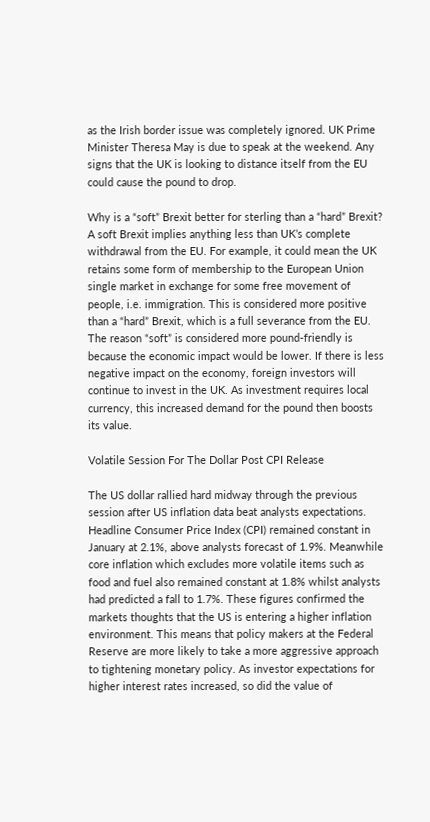as the Irish border issue was completely ignored. UK Prime Minister Theresa May is due to speak at the weekend. Any signs that the UK is looking to distance itself from the EU could cause the pound to drop.

Why is a “soft” Brexit better for sterling than a “hard” Brexit?
A soft Brexit implies anything less than UK’s complete withdrawal from the EU. For example, it could mean the UK retains some form of membership to the European Union single market in exchange for some free movement of people, i.e. immigration. This is considered more positive than a “hard” Brexit, which is a full severance from the EU. The reason “soft” is considered more pound-friendly is because the economic impact would be lower. If there is less negative impact on the economy, foreign investors will continue to invest in the UK. As investment requires local currency, this increased demand for the pound then boosts its value.

Volatile Session For The Dollar Post CPI Release

The US dollar rallied hard midway through the previous session after US inflation data beat analysts expectations. Headline Consumer Price Index (CPI) remained constant in January at 2.1%, above analysts forecast of 1.9%. Meanwhile core inflation which excludes more volatile items such as food and fuel also remained constant at 1.8% whilst analysts had predicted a fall to 1.7%. These figures confirmed the markets thoughts that the US is entering a higher inflation environment. This means that policy makers at the Federal Reserve are more likely to take a more aggressive approach to tightening monetary policy. As investor expectations for higher interest rates increased, so did the value of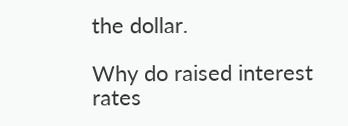the dollar.

Why do raised interest rates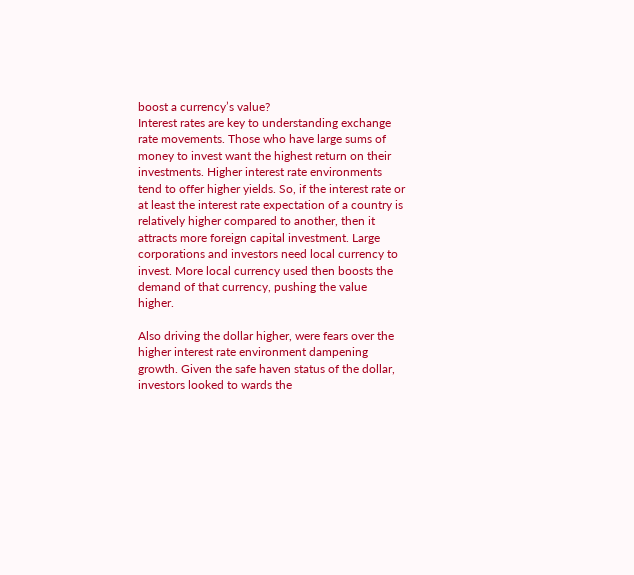boost a currency’s value?
Interest rates are key to understanding exchange rate movements. Those who have large sums of money to invest want the highest return on their investments. Higher interest rate environments tend to offer higher yields. So, if the interest rate or at least the interest rate expectation of a country is relatively higher compared to another, then it attracts more foreign capital investment. Large corporations and investors need local currency to invest. More local currency used then boosts the demand of that currency, pushing the value higher.

Also driving the dollar higher, were fears over the higher interest rate environment dampening growth. Given the safe haven status of the dollar, investors looked to wards the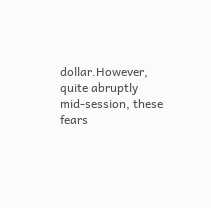dollar.However, quite abruptly mid-session, these fears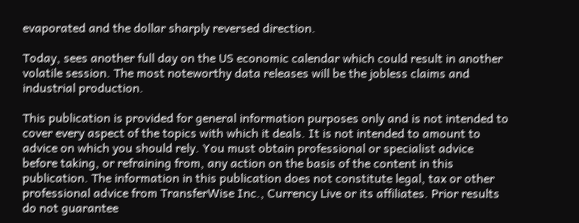evaporated and the dollar sharply reversed direction.

Today, sees another full day on the US economic calendar which could result in another volatile session. The most noteworthy data releases will be the jobless claims and industrial production.

This publication is provided for general information purposes only and is not intended to cover every aspect of the topics with which it deals. It is not intended to amount to advice on which you should rely. You must obtain professional or specialist advice before taking, or refraining from, any action on the basis of the content in this publication. The information in this publication does not constitute legal, tax or other professional advice from TransferWise Inc., Currency Live or its affiliates. Prior results do not guarantee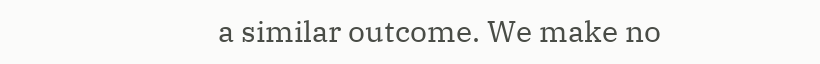a similar outcome. We make no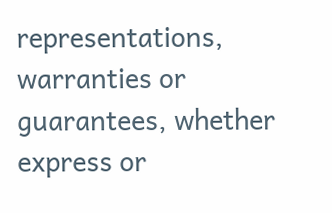representations, warranties or guarantees, whether express or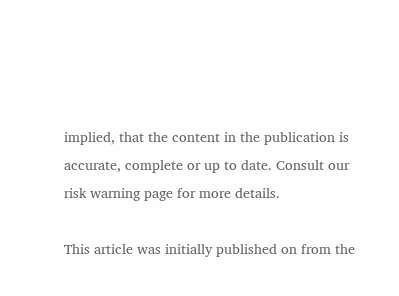implied, that the content in the publication is accurate, complete or up to date. Consult our risk warning page for more details.

This article was initially published on from the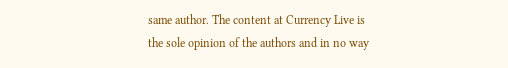same author. The content at Currency Live is the sole opinion of the authors and in no way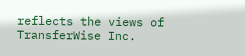reflects the views of TransferWise Inc.